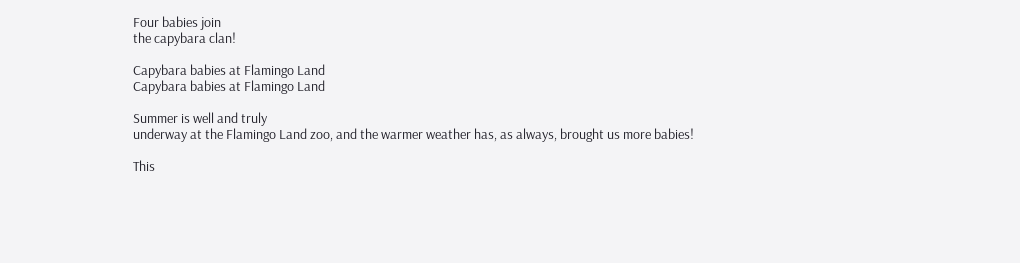Four babies join
the capybara clan!

Capybara babies at Flamingo Land
Capybara babies at Flamingo Land

Summer is well and truly
underway at the Flamingo Land zoo, and the warmer weather has, as always, brought us more babies!

This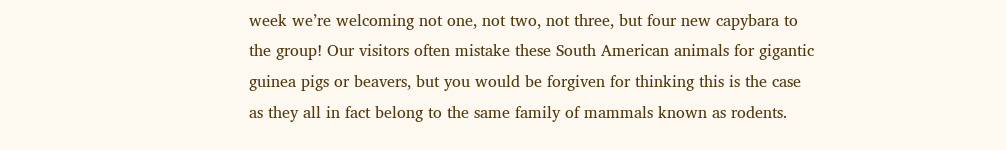week we’re welcoming not one, not two, not three, but four new capybara to the group! Our visitors often mistake these South American animals for gigantic guinea pigs or beavers, but you would be forgiven for thinking this is the case as they all in fact belong to the same family of mammals known as rodents.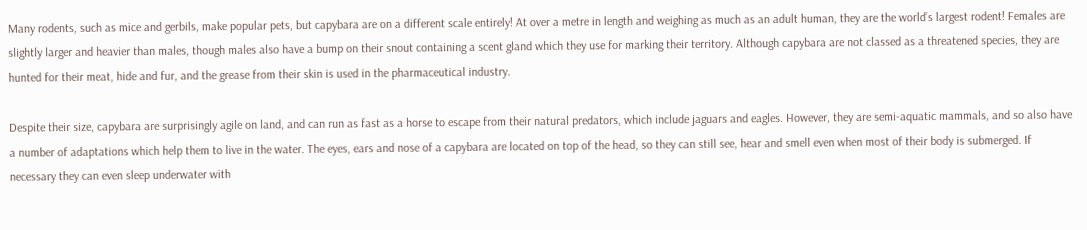Many rodents, such as mice and gerbils, make popular pets, but capybara are on a different scale entirely! At over a metre in length and weighing as much as an adult human, they are the world’s largest rodent! Females are slightly larger and heavier than males, though males also have a bump on their snout containing a scent gland which they use for marking their territory. Although capybara are not classed as a threatened species, they are hunted for their meat, hide and fur, and the grease from their skin is used in the pharmaceutical industry.

Despite their size, capybara are surprisingly agile on land, and can run as fast as a horse to escape from their natural predators, which include jaguars and eagles. However, they are semi-aquatic mammals, and so also have a number of adaptations which help them to live in the water. The eyes, ears and nose of a capybara are located on top of the head, so they can still see, hear and smell even when most of their body is submerged. If necessary they can even sleep underwater with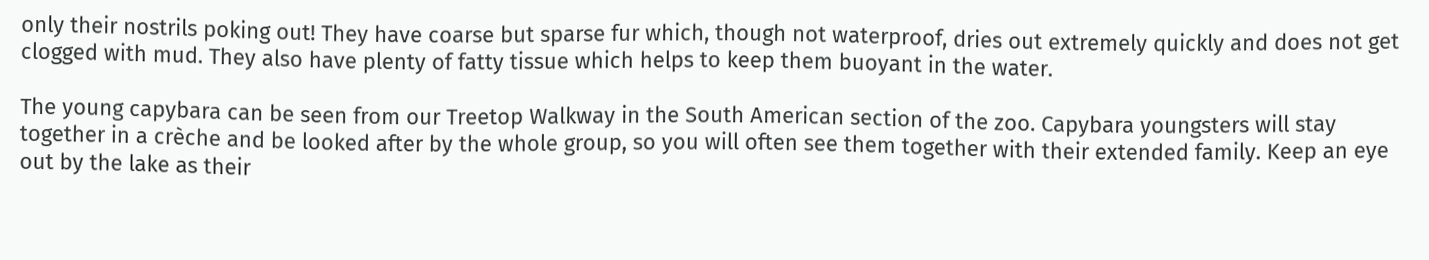only their nostrils poking out! They have coarse but sparse fur which, though not waterproof, dries out extremely quickly and does not get clogged with mud. They also have plenty of fatty tissue which helps to keep them buoyant in the water.

The young capybara can be seen from our Treetop Walkway in the South American section of the zoo. Capybara youngsters will stay together in a crèche and be looked after by the whole group, so you will often see them together with their extended family. Keep an eye out by the lake as their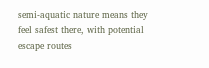semi-aquatic nature means they feel safest there, with potential escape routes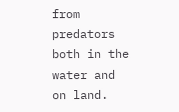from predators both in the water and on land.